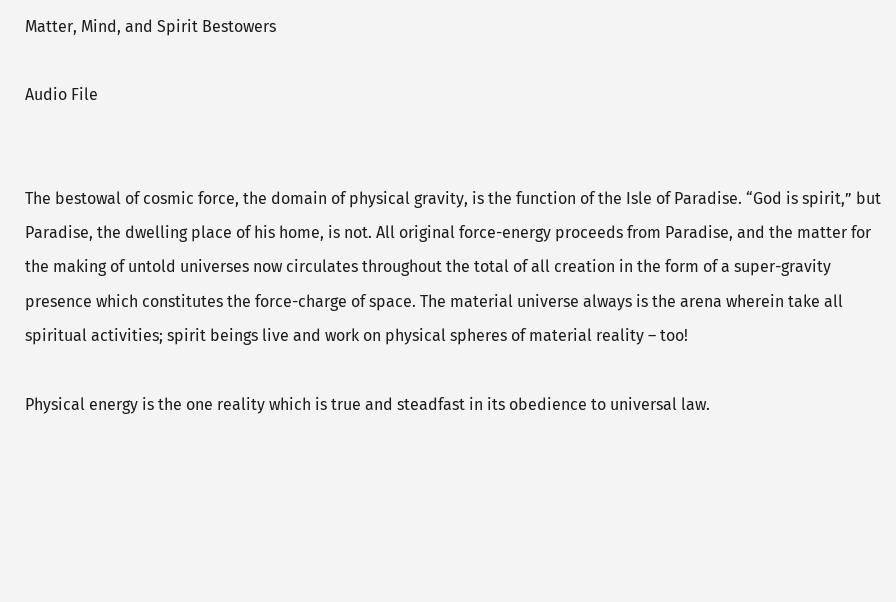Matter, Mind, and Spirit Bestowers

Audio File


The bestowal of cosmic force, the domain of physical gravity, is the function of the Isle of Paradise. “God is spirit,” but Paradise, the dwelling place of his home, is not. All original force-energy proceeds from Paradise, and the matter for the making of untold universes now circulates throughout the total of all creation in the form of a super-gravity presence which constitutes the force-charge of space. The material universe always is the arena wherein take all spiritual activities; spirit beings live and work on physical spheres of material reality – too!

Physical energy is the one reality which is true and steadfast in its obedience to universal law.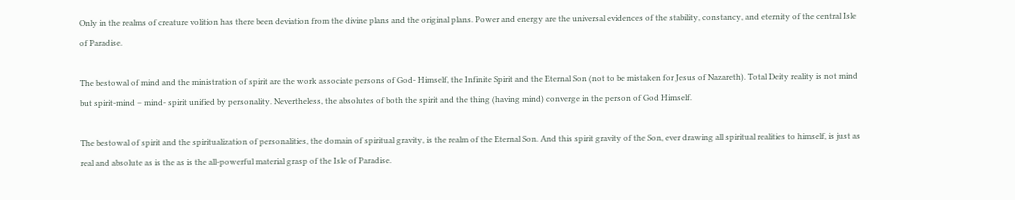Only in the realms of creature volition has there been deviation from the divine plans and the original plans. Power and energy are the universal evidences of the stability, constancy, and eternity of the central Isle of Paradise.

The bestowal of mind and the ministration of spirit are the work associate persons of God- Himself, the Infinite Spirit and the Eternal Son (not to be mistaken for Jesus of Nazareth). Total Deity reality is not mind but spirit-mind – mind- spirit unified by personality. Nevertheless, the absolutes of both the spirit and the thing (having mind) converge in the person of God Himself.

The bestowal of spirit and the spiritualization of personalities, the domain of spiritual gravity, is the realm of the Eternal Son. And this spirit gravity of the Son, ever drawing all spiritual realities to himself, is just as real and absolute as is the as is the all-powerful material grasp of the Isle of Paradise.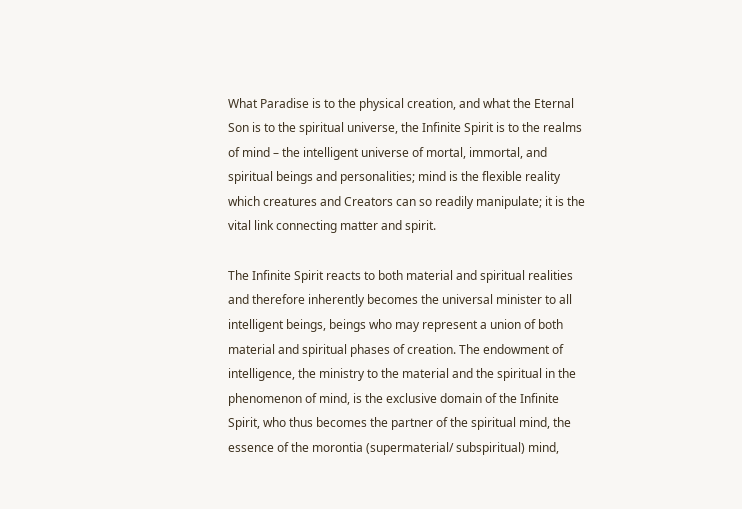What Paradise is to the physical creation, and what the Eternal Son is to the spiritual universe, the Infinite Spirit is to the realms of mind – the intelligent universe of mortal, immortal, and spiritual beings and personalities; mind is the flexible reality which creatures and Creators can so readily manipulate; it is the vital link connecting matter and spirit.

The Infinite Spirit reacts to both material and spiritual realities and therefore inherently becomes the universal minister to all intelligent beings, beings who may represent a union of both material and spiritual phases of creation. The endowment of intelligence, the ministry to the material and the spiritual in the phenomenon of mind, is the exclusive domain of the Infinite Spirit, who thus becomes the partner of the spiritual mind, the essence of the morontia (supermaterial/ subspiritual) mind,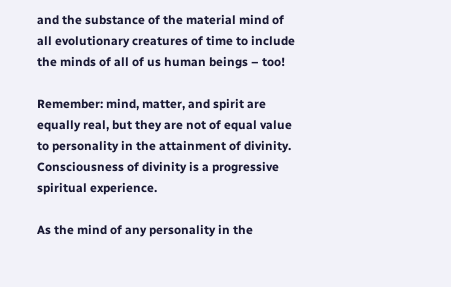and the substance of the material mind of all evolutionary creatures of time to include the minds of all of us human beings – too!

Remember: mind, matter, and spirit are equally real, but they are not of equal value to personality in the attainment of divinity. Consciousness of divinity is a progressive spiritual experience.

As the mind of any personality in the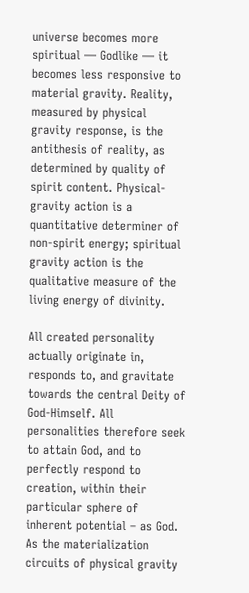universe becomes more spiritual — Godlike — it becomes less responsive to material gravity. Reality, measured by physical gravity response, is the antithesis of reality, as determined by quality of spirit content. Physical-gravity action is a quantitative determiner of non-spirit energy; spiritual gravity action is the qualitative measure of the living energy of divinity.

All created personality actually originate in, responds to, and gravitate towards the central Deity of God-Himself. All personalities therefore seek to attain God, and to perfectly respond to creation, within their particular sphere of inherent potential – as God. As the materialization circuits of physical gravity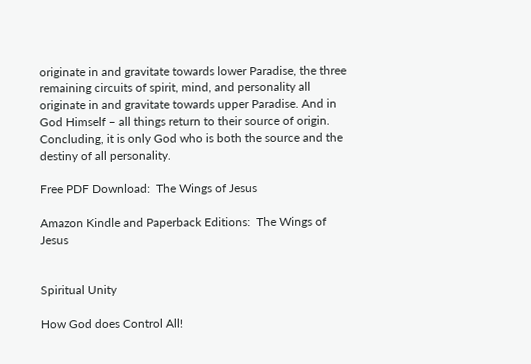originate in and gravitate towards lower Paradise, the three remaining circuits of spirit, mind, and personality all originate in and gravitate towards upper Paradise. And in God Himself – all things return to their source of origin. Concluding, it is only God who is both the source and the destiny of all personality.

Free PDF Download:  The Wings of Jesus

Amazon Kindle and Paperback Editions:  The Wings of Jesus


Spiritual Unity

How God does Control All!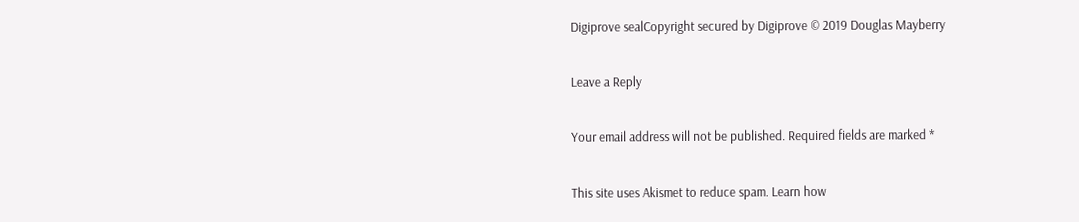Digiprove sealCopyright secured by Digiprove © 2019 Douglas Mayberry

Leave a Reply

Your email address will not be published. Required fields are marked *

This site uses Akismet to reduce spam. Learn how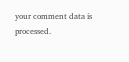your comment data is processed.